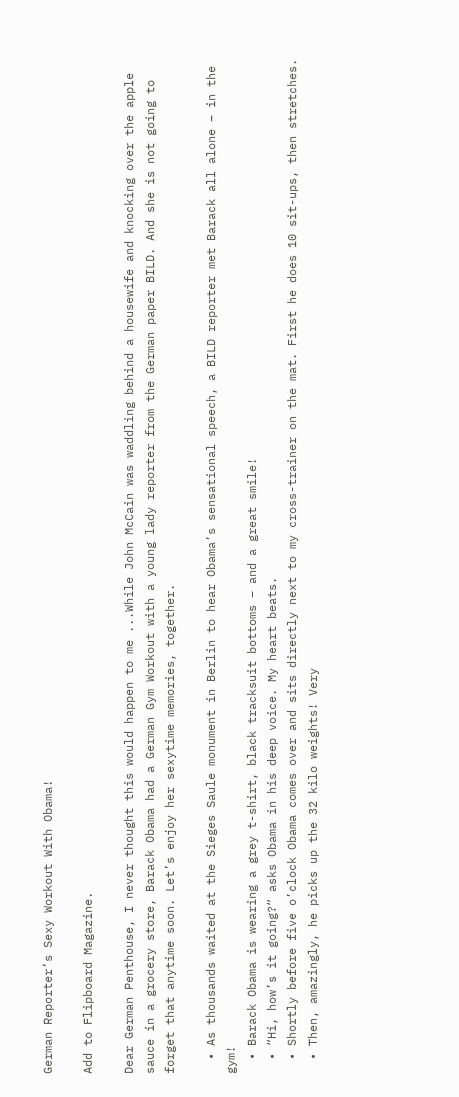German Reporter’s Sexy Workout With Obama!

Add to Flipboard Magazine.

Dear German Penthouse, I never thought this would happen to me ...While John McCain was waddling behind a housewife and knocking over the apple sauce in a grocery store, Barack Obama had a German Gym Workout with a young lady reporter from the German paper BILD. And she is not going to forget that anytime soon. Let’s enjoy her sexytime memories, together.

  • As thousands waited at the Sieges Saule monument in Berlin to hear Obama’s sensational speech, a BILD reporter met Barack all alone – in the gym!
  • Barack Obama is wearing a grey t-shirt, black tracksuit bottoms – and a great smile!
  • “Hi, how’s it going?“ asks Obama in his deep voice. My heart beats.
  • Shortly before five o’clock Obama comes over and sits directly next to my cross-trainer on the mat. First he does 10 sit-ups, then stretches.
  • Then, amazingly, he picks up the 32 kilo weights! Very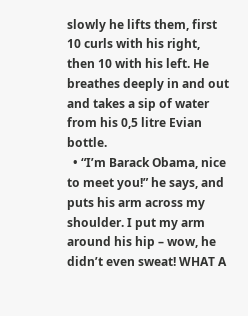slowly he lifts them, first 10 curls with his right, then 10 with his left. He breathes deeply in and out and takes a sip of water from his 0,5 litre Evian bottle.
  • “I’m Barack Obama, nice to meet you!” he says, and puts his arm across my shoulder. I put my arm around his hip – wow, he didn’t even sweat! WHAT A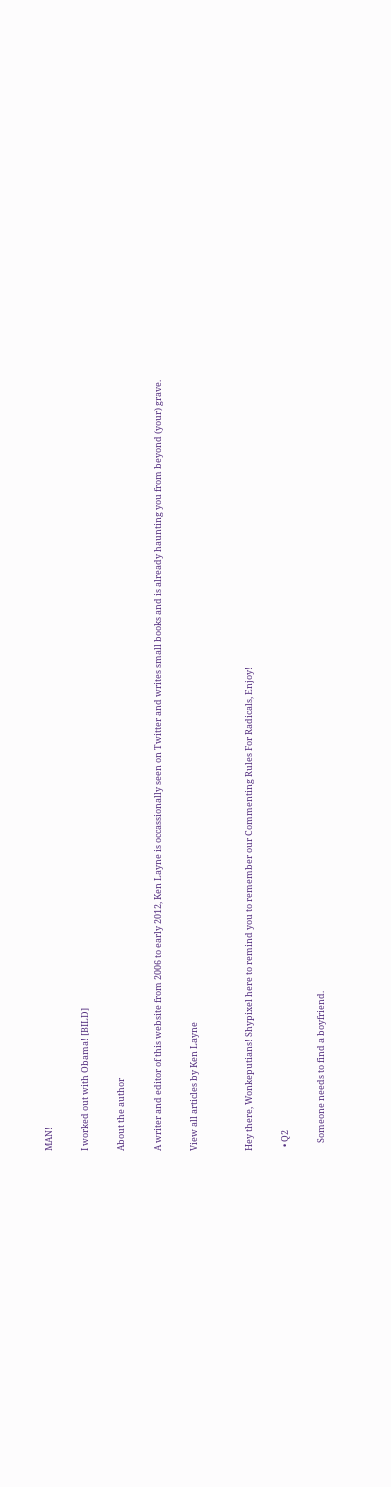MAN!

I worked out with Obama! [BILD]

About the author

A writer and editor of this website from 2006 to early 2012, Ken Layne is occassionally seen on Twitter and writes small books and is already haunting you from beyond (your) grave.

View all articles by Ken Layne


Hey there, Wonkeputians! Shypixel here to remind you to remember our Commenting Rules For Radicals, Enjoy!

  • Q2

    Someone needs to find a boyfriend.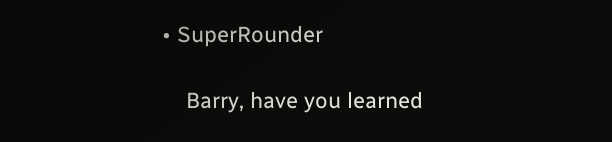• SuperRounder

    Barry, have you learned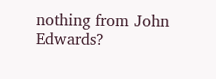nothing from John Edwards?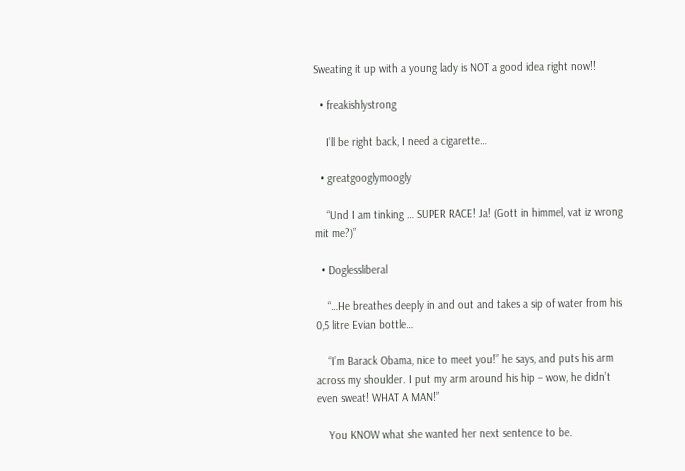Sweating it up with a young lady is NOT a good idea right now!!

  • freakishlystrong

    I’ll be right back, I need a cigarette…

  • greatgooglymoogly

    “Und I am tinking … SUPER RACE! Ja! (Gott in himmel, vat iz wrong mit me?)”

  • Doglessliberal

    “…He breathes deeply in and out and takes a sip of water from his 0,5 litre Evian bottle…

    “I’m Barack Obama, nice to meet you!” he says, and puts his arm across my shoulder. I put my arm around his hip – wow, he didn’t even sweat! WHAT A MAN!”

    You KNOW what she wanted her next sentence to be.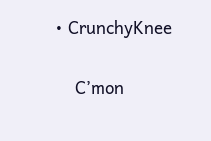• CrunchyKnee

    C’mon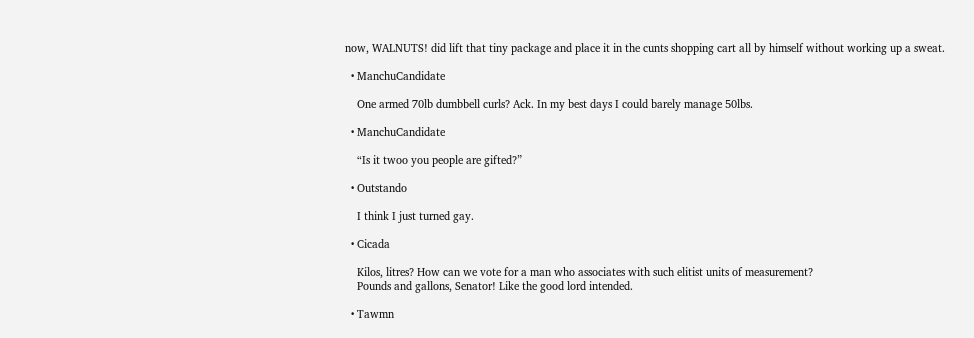now, WALNUTS! did lift that tiny package and place it in the cunts shopping cart all by himself without working up a sweat.

  • ManchuCandidate

    One armed 70lb dumbbell curls? Ack. In my best days I could barely manage 50lbs.

  • ManchuCandidate

    “Is it twoo you people are gifted?”

  • Outstando

    I think I just turned gay.

  • Cicada

    Kilos, litres? How can we vote for a man who associates with such elitist units of measurement?
    Pounds and gallons, Senator! Like the good lord intended.

  • Tawmn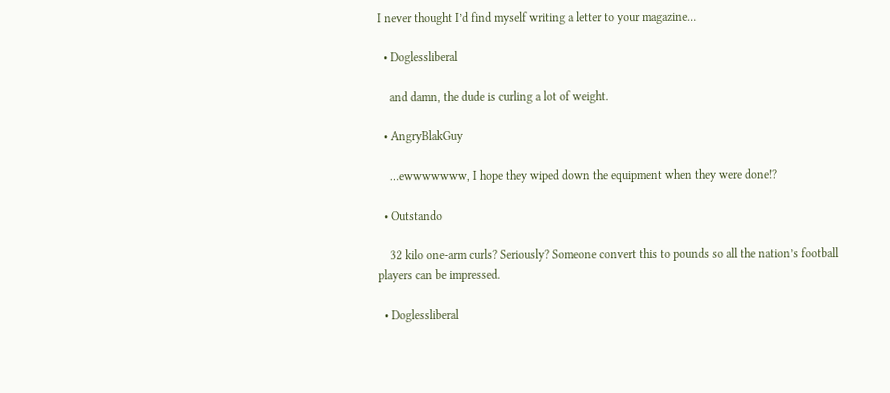I never thought I’d find myself writing a letter to your magazine…

  • Doglessliberal

    and damn, the dude is curling a lot of weight.

  • AngryBlakGuy

    …ewwwwwww, I hope they wiped down the equipment when they were done!?

  • Outstando

    32 kilo one-arm curls? Seriously? Someone convert this to pounds so all the nation’s football players can be impressed.

  • Doglessliberal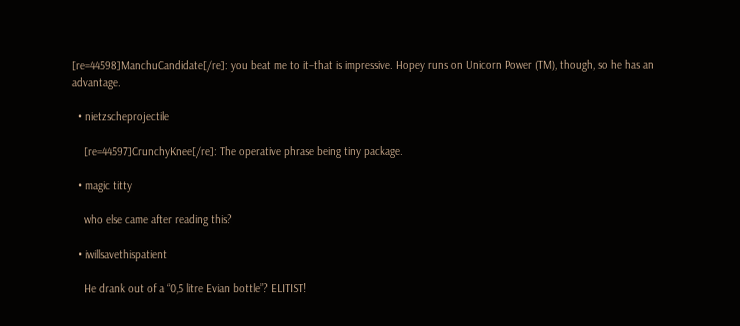[re=44598]ManchuCandidate[/re]: you beat me to it–that is impressive. Hopey runs on Unicorn Power (TM), though, so he has an advantage.

  • nietzscheprojectile

    [re=44597]CrunchyKnee[/re]: The operative phrase being tiny package.

  • magic titty

    who else came after reading this?

  • iwillsavethispatient

    He drank out of a “0,5 litre Evian bottle”? ELITIST!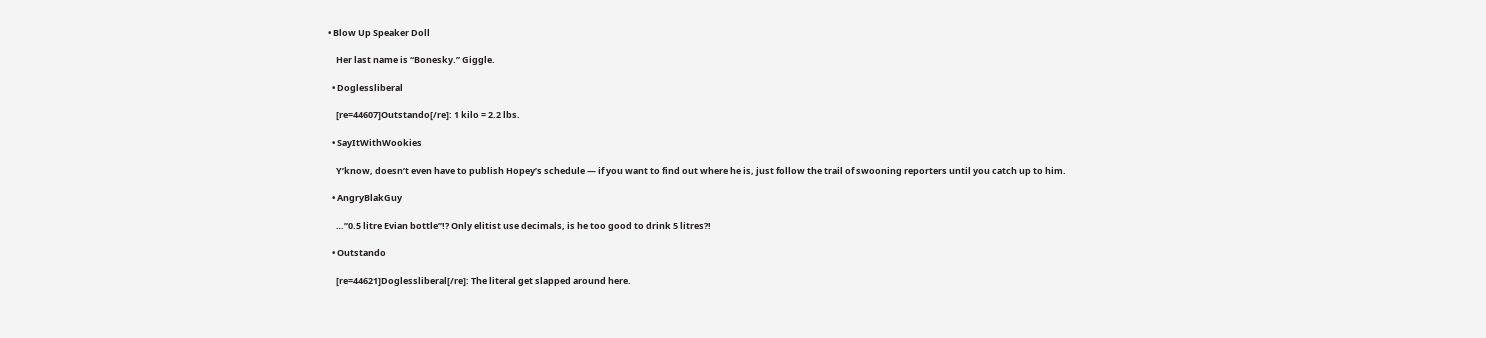• Blow Up Speaker Doll

    Her last name is “Bonesky.” Giggle.

  • Doglessliberal

    [re=44607]Outstando[/re]: 1 kilo = 2.2 lbs.

  • SayItWithWookies

    Y’know, doesn’t even have to publish Hopey’s schedule — if you want to find out where he is, just follow the trail of swooning reporters until you catch up to him.

  • AngryBlakGuy

    …”0.5 litre Evian bottle”!? Only elitist use decimals, is he too good to drink 5 litres?!

  • Outstando

    [re=44621]Doglessliberal[/re]: The literal get slapped around here.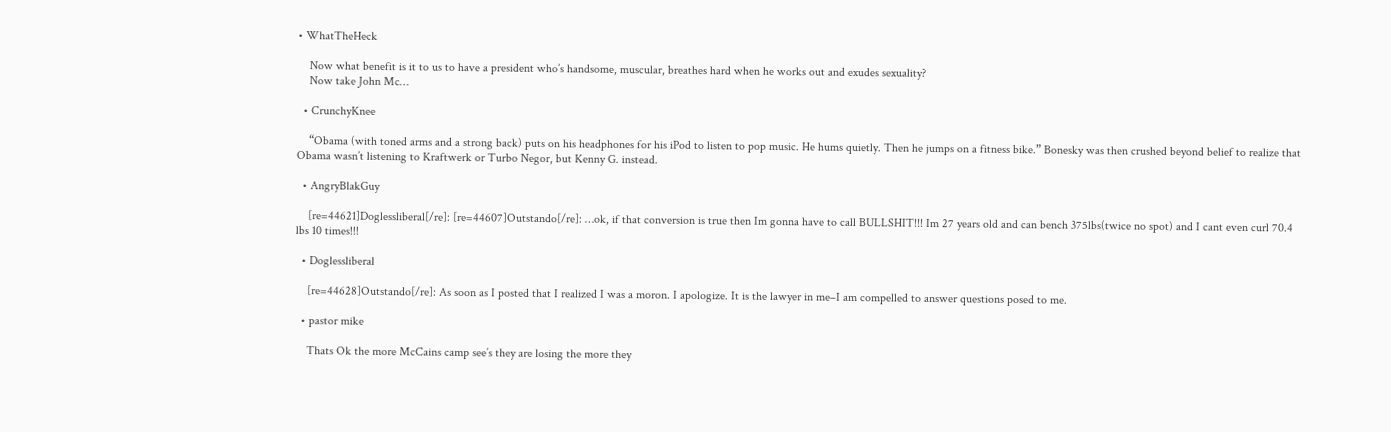• WhatTheHeck

    Now what benefit is it to us to have a president who’s handsome, muscular, breathes hard when he works out and exudes sexuality?
    Now take John Mc…

  • CrunchyKnee

    “Obama (with toned arms and a strong back) puts on his headphones for his iPod to listen to pop music. He hums quietly. Then he jumps on a fitness bike.” Bonesky was then crushed beyond belief to realize that Obama wasn’t listening to Kraftwerk or Turbo Negor, but Kenny G. instead.

  • AngryBlakGuy

    [re=44621]Doglessliberal[/re]: [re=44607]Outstando[/re]: …ok, if that conversion is true then Im gonna have to call BULLSHIT!!! Im 27 years old and can bench 375lbs(twice no spot) and I cant even curl 70.4 lbs 10 times!!!

  • Doglessliberal

    [re=44628]Outstando[/re]: As soon as I posted that I realized I was a moron. I apologize. It is the lawyer in me–I am compelled to answer questions posed to me.

  • pastor mike

    Thats Ok the more McCains camp see’s they are losing the more they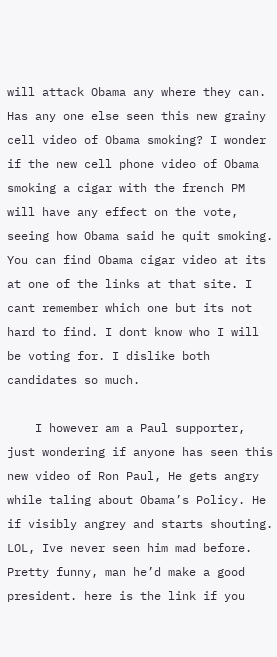will attack Obama any where they can. Has any one else seen this new grainy cell video of Obama smoking? I wonder if the new cell phone video of Obama smoking a cigar with the french PM will have any effect on the vote, seeing how Obama said he quit smoking. You can find Obama cigar video at its at one of the links at that site. I cant remember which one but its not hard to find. I dont know who I will be voting for. I dislike both candidates so much.

    I however am a Paul supporter, just wondering if anyone has seen this new video of Ron Paul, He gets angry while taling about Obama’s Policy. He if visibly angrey and starts shouting. LOL, Ive never seen him mad before. Pretty funny, man he’d make a good president. here is the link if you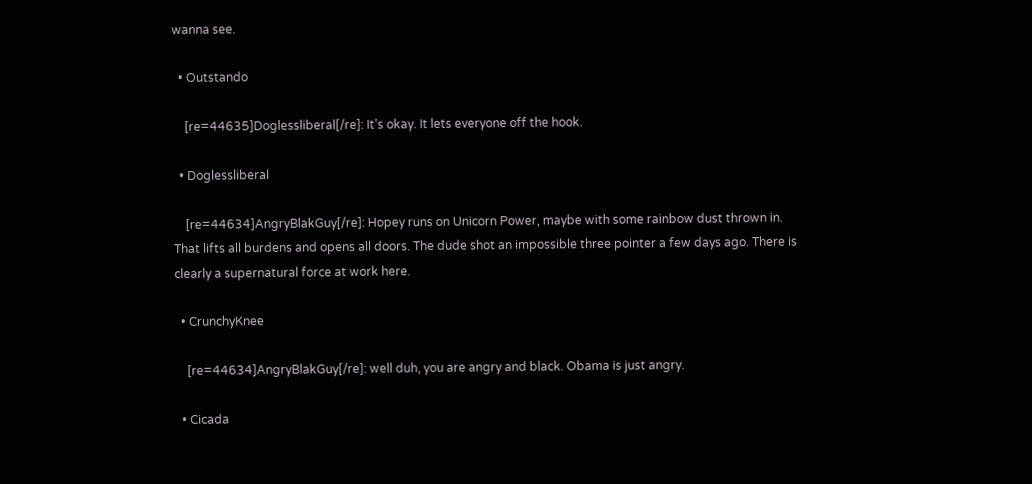wanna see.

  • Outstando

    [re=44635]Doglessliberal[/re]: It’s okay. It lets everyone off the hook.

  • Doglessliberal

    [re=44634]AngryBlakGuy[/re]: Hopey runs on Unicorn Power, maybe with some rainbow dust thrown in. That lifts all burdens and opens all doors. The dude shot an impossible three pointer a few days ago. There is clearly a supernatural force at work here.

  • CrunchyKnee

    [re=44634]AngryBlakGuy[/re]: well duh, you are angry and black. Obama is just angry.

  • Cicada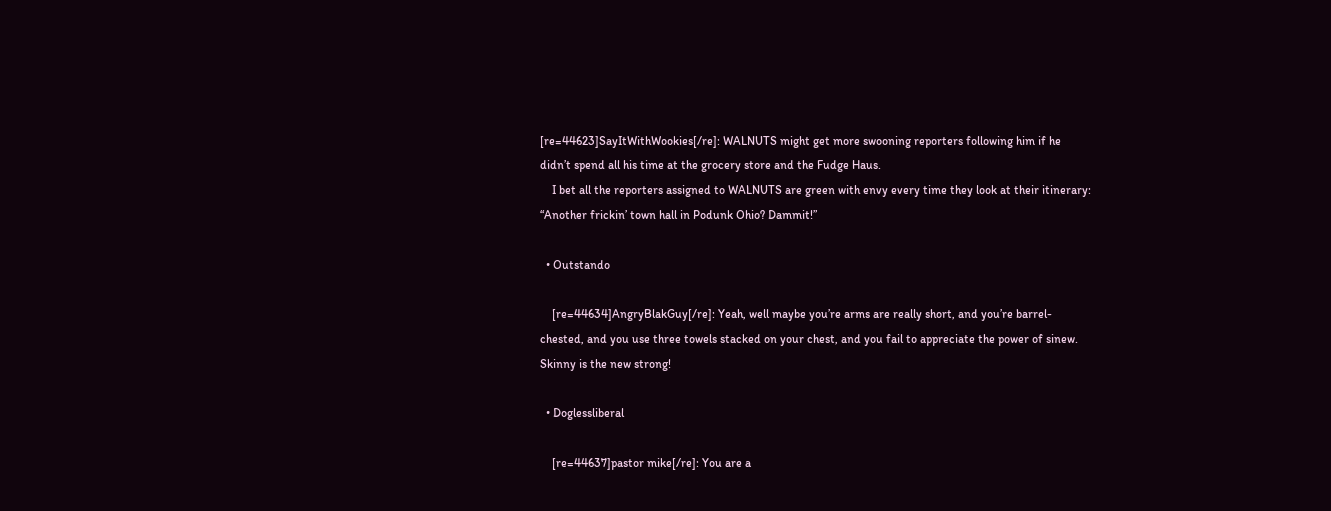[re=44623]SayItWithWookies[/re]: WALNUTS might get more swooning reporters following him if he didn’t spend all his time at the grocery store and the Fudge Haus.
    I bet all the reporters assigned to WALNUTS are green with envy every time they look at their itinerary: “Another frickin’ town hall in Podunk Ohio? Dammit!”

  • Outstando

    [re=44634]AngryBlakGuy[/re]: Yeah, well maybe you’re arms are really short, and you’re barrel-chested, and you use three towels stacked on your chest, and you fail to appreciate the power of sinew. Skinny is the new strong!

  • Doglessliberal

    [re=44637]pastor mike[/re]: You are a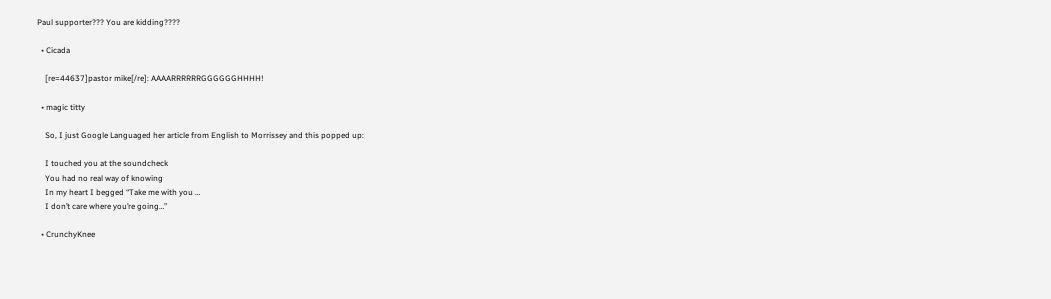Paul supporter??? You are kidding????

  • Cicada

    [re=44637]pastor mike[/re]: AAAARRRRRRGGGGGGHHHH!

  • magic titty

    So, I just Google Languaged her article from English to Morrissey and this popped up:

    I touched you at the soundcheck
    You had no real way of knowing
    In my heart I begged “Take me with you …
    I don’t care where you’re going…”

  • CrunchyKnee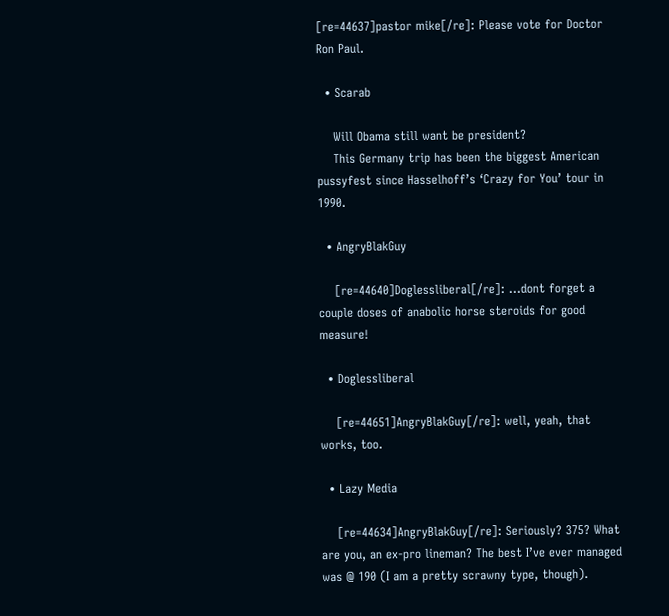[re=44637]pastor mike[/re]: Please vote for Doctor Ron Paul.

  • Scarab

    Will Obama still want be president?
    This Germany trip has been the biggest American pussyfest since Hasselhoff’s ‘Crazy for You’ tour in 1990.

  • AngryBlakGuy

    [re=44640]Doglessliberal[/re]: …dont forget a couple doses of anabolic horse steroids for good measure!

  • Doglessliberal

    [re=44651]AngryBlakGuy[/re]: well, yeah, that works, too.

  • Lazy Media

    [re=44634]AngryBlakGuy[/re]: Seriously? 375? What are you, an ex-pro lineman? The best I’ve ever managed was @ 190 (I am a pretty scrawny type, though).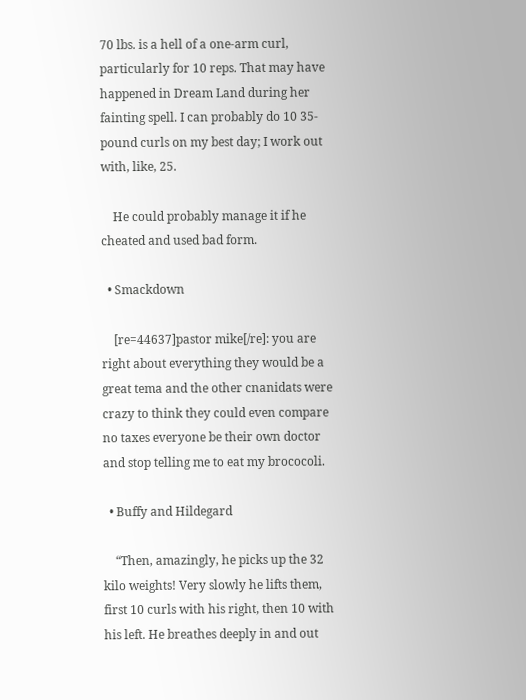70 lbs. is a hell of a one-arm curl, particularly for 10 reps. That may have happened in Dream Land during her fainting spell. I can probably do 10 35-pound curls on my best day; I work out with, like, 25.

    He could probably manage it if he cheated and used bad form.

  • Smackdown

    [re=44637]pastor mike[/re]: you are right about everything they would be a great tema and the other cnanidats were crazy to think they could even compare no taxes everyone be their own doctor and stop telling me to eat my brococoli.

  • Buffy and Hildegard

    “Then, amazingly, he picks up the 32 kilo weights! Very slowly he lifts them, first 10 curls with his right, then 10 with his left. He breathes deeply in and out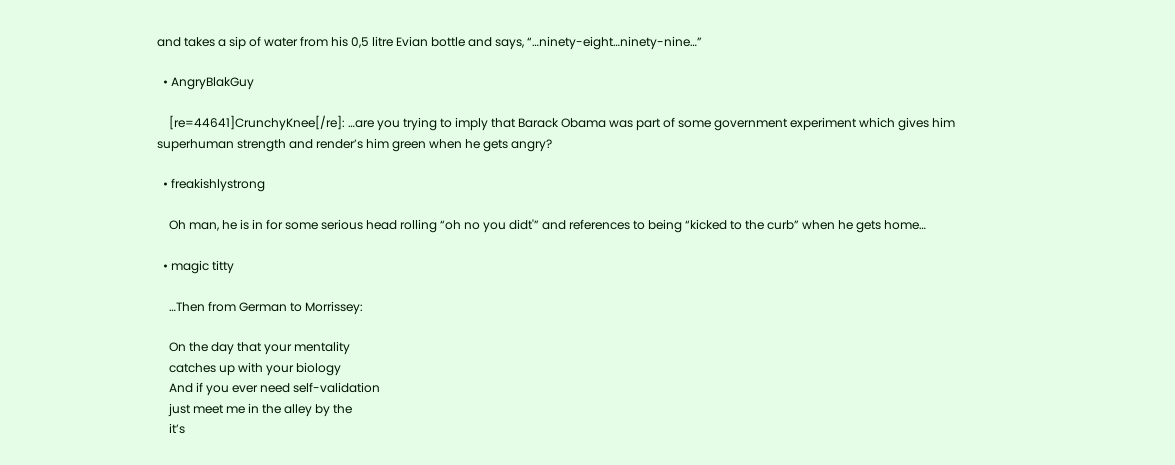and takes a sip of water from his 0,5 litre Evian bottle and says, “…ninety-eight…ninety-nine…”

  • AngryBlakGuy

    [re=44641]CrunchyKnee[/re]: …are you trying to imply that Barack Obama was part of some government experiment which gives him superhuman strength and render’s him green when he gets angry?

  • freakishlystrong

    Oh man, he is in for some serious head rolling “oh no you didt'” and references to being “kicked to the curb” when he gets home…

  • magic titty

    …Then from German to Morrissey:

    On the day that your mentality
    catches up with your biology
    And if you ever need self-validation
    just meet me in the alley by the
    it’s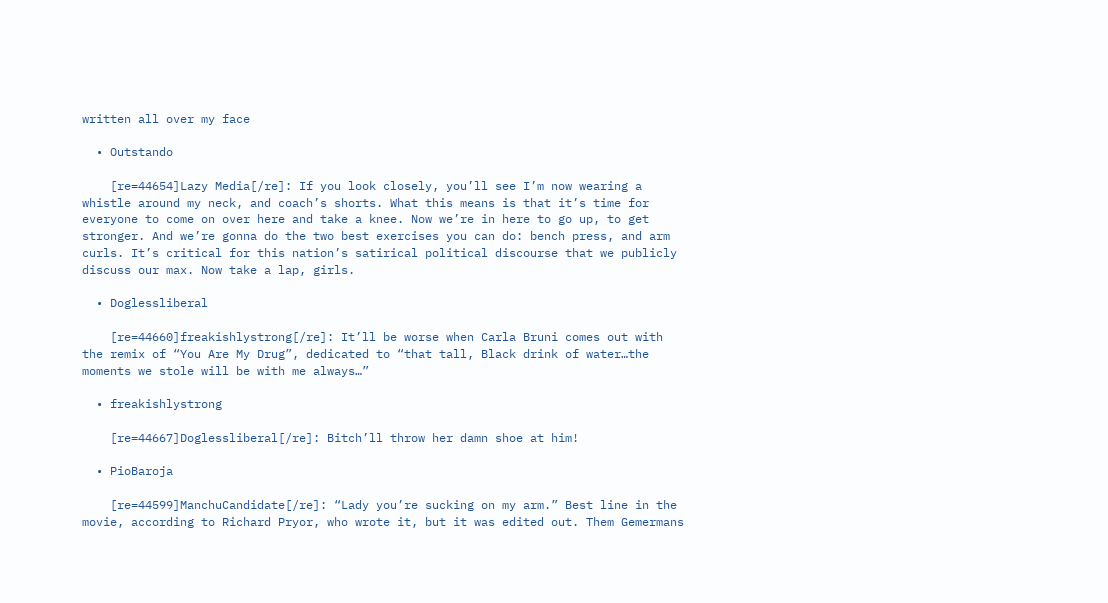written all over my face

  • Outstando

    [re=44654]Lazy Media[/re]: If you look closely, you’ll see I’m now wearing a whistle around my neck, and coach’s shorts. What this means is that it’s time for everyone to come on over here and take a knee. Now we’re in here to go up, to get stronger. And we’re gonna do the two best exercises you can do: bench press, and arm curls. It’s critical for this nation’s satirical political discourse that we publicly discuss our max. Now take a lap, girls.

  • Doglessliberal

    [re=44660]freakishlystrong[/re]: It’ll be worse when Carla Bruni comes out with the remix of “You Are My Drug”, dedicated to “that tall, Black drink of water…the moments we stole will be with me always…”

  • freakishlystrong

    [re=44667]Doglessliberal[/re]: Bitch’ll throw her damn shoe at him!

  • PioBaroja

    [re=44599]ManchuCandidate[/re]: “Lady you’re sucking on my arm.” Best line in the movie, according to Richard Pryor, who wrote it, but it was edited out. Them Gemermans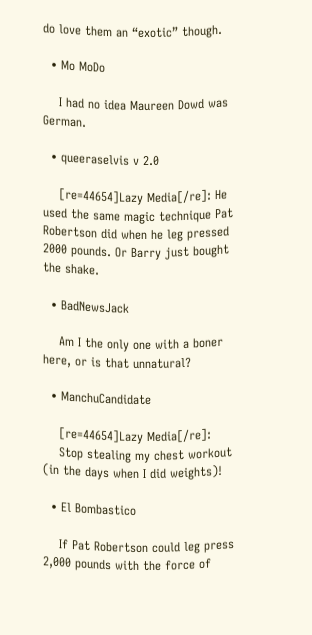do love them an “exotic” though.

  • Mo MoDo

    I had no idea Maureen Dowd was German.

  • queeraselvis v 2.0

    [re=44654]Lazy Media[/re]: He used the same magic technique Pat Robertson did when he leg pressed 2000 pounds. Or Barry just bought the shake.

  • BadNewsJack

    Am I the only one with a boner here, or is that unnatural?

  • ManchuCandidate

    [re=44654]Lazy Media[/re]:
    Stop stealing my chest workout (in the days when I did weights)!

  • El Bombastico

    If Pat Robertson could leg press 2,000 pounds with the force of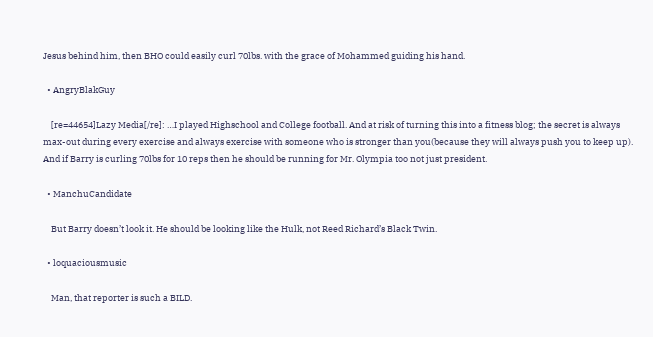Jesus behind him, then BHO could easily curl 70lbs. with the grace of Mohammed guiding his hand.

  • AngryBlakGuy

    [re=44654]Lazy Media[/re]: …I played Highschool and College football. And at risk of turning this into a fitness blog; the secret is always max-out during every exercise and always exercise with someone who is stronger than you(because they will always push you to keep up). And if Barry is curling 70lbs for 10 reps then he should be running for Mr. Olympia too not just president.

  • ManchuCandidate

    But Barry doesn’t look it. He should be looking like the Hulk, not Reed Richard’s Black Twin.

  • loquaciousmusic

    Man, that reporter is such a BILD.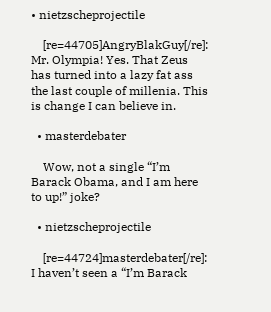• nietzscheprojectile

    [re=44705]AngryBlakGuy[/re]: Mr. Olympia! Yes. That Zeus has turned into a lazy fat ass the last couple of millenia. This is change I can believe in.

  • masterdebater

    Wow, not a single “I’m Barack Obama, and I am here to up!” joke?

  • nietzscheprojectile

    [re=44724]masterdebater[/re]: I haven’t seen a “I’m Barack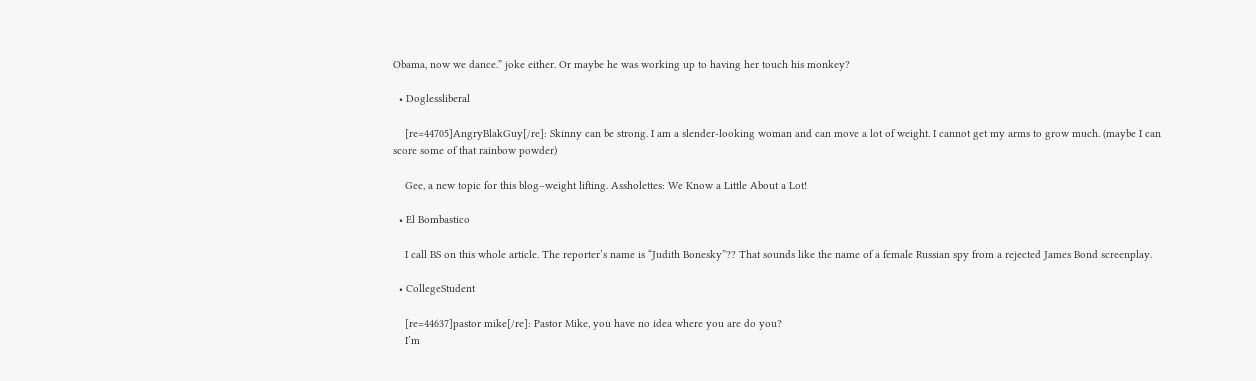Obama, now we dance.” joke either. Or maybe he was working up to having her touch his monkey?

  • Doglessliberal

    [re=44705]AngryBlakGuy[/re]: Skinny can be strong. I am a slender-looking woman and can move a lot of weight. I cannot get my arms to grow much. (maybe I can score some of that rainbow powder)

    Gee, a new topic for this blog–weight lifting. Assholettes: We Know a Little About a Lot!

  • El Bombastico

    I call BS on this whole article. The reporter’s name is “Judith Bonesky”?? That sounds like the name of a female Russian spy from a rejected James Bond screenplay.

  • CollegeStudent

    [re=44637]pastor mike[/re]: Pastor Mike, you have no idea where you are do you?
    I’m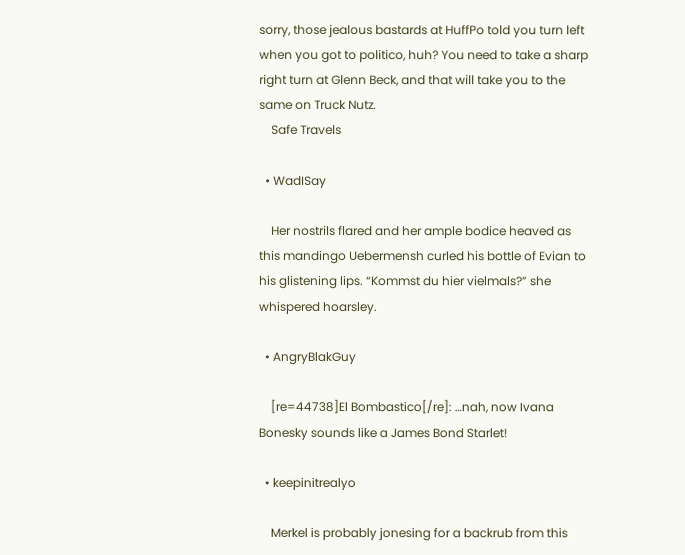sorry, those jealous bastards at HuffPo told you turn left when you got to politico, huh? You need to take a sharp right turn at Glenn Beck, and that will take you to the same on Truck Nutz.
    Safe Travels

  • WadISay

    Her nostrils flared and her ample bodice heaved as this mandingo Uebermensh curled his bottle of Evian to his glistening lips. “Kommst du hier vielmals?” she whispered hoarsley.

  • AngryBlakGuy

    [re=44738]El Bombastico[/re]: …nah, now Ivana Bonesky sounds like a James Bond Starlet!

  • keepinitrealyo

    Merkel is probably jonesing for a backrub from this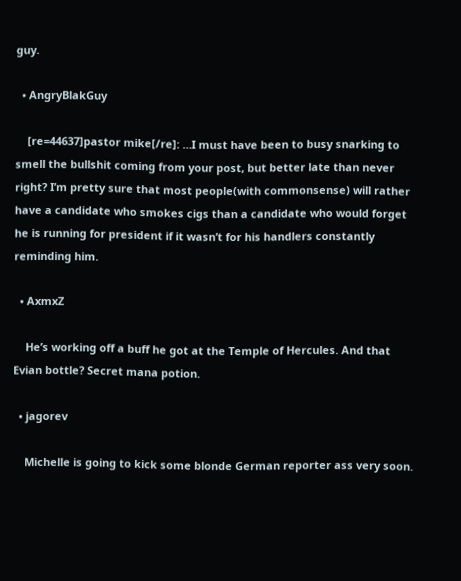guy.

  • AngryBlakGuy

    [re=44637]pastor mike[/re]: …I must have been to busy snarking to smell the bullshit coming from your post, but better late than never right? I’m pretty sure that most people(with commonsense) will rather have a candidate who smokes cigs than a candidate who would forget he is running for president if it wasn’t for his handlers constantly reminding him.

  • AxmxZ

    He’s working off a buff he got at the Temple of Hercules. And that Evian bottle? Secret mana potion.

  • jagorev

    Michelle is going to kick some blonde German reporter ass very soon.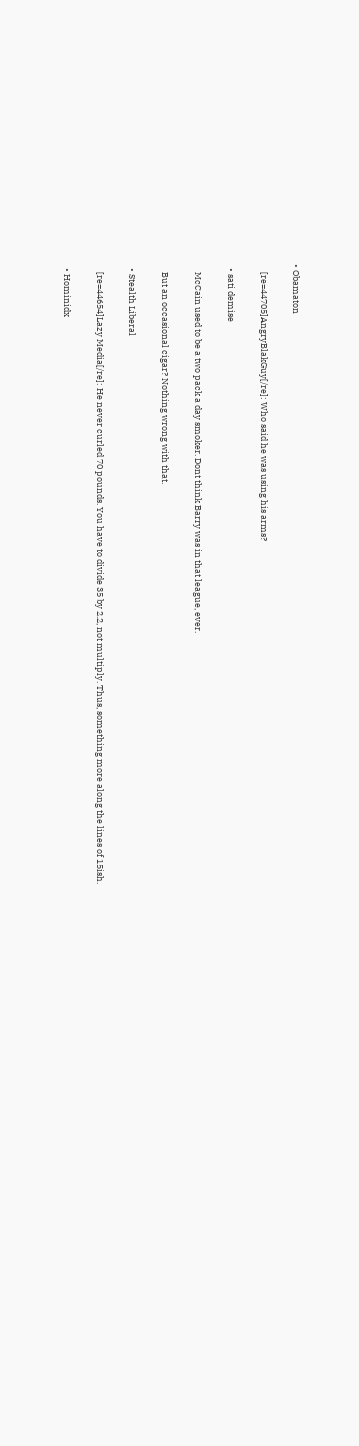• Obamaton

    [re=44705]AngryBlakGuy[/re]: Who said he was using his arms?

  • sati demise

    McCain used to be a two pack a day smoker. Dont think Barry was in that league, ever.

    But an occasional cigar? Nothing wrong with that.

  • Stealth Liberal

    [re=44654]Lazy Media[/re]: He never curled 70 pounds. You have to divide 35 by 2.2, not multiply. Thus, something more along the lines of 15ish.

  • Hominidx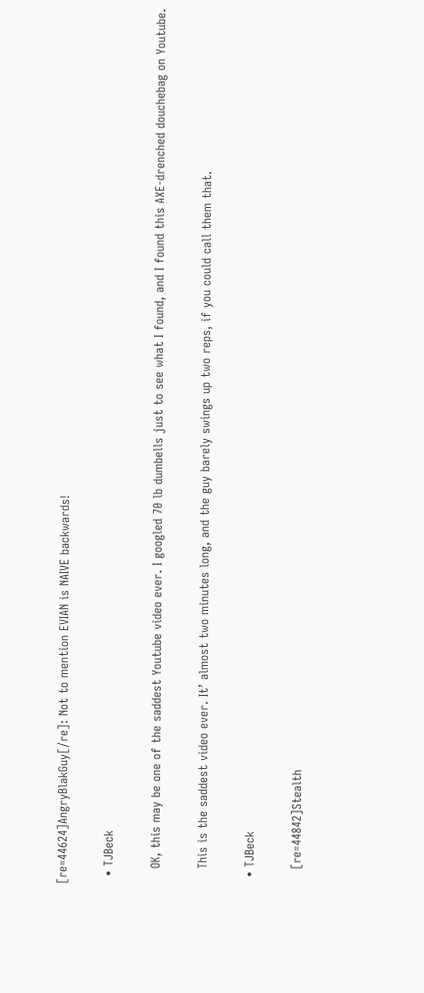[re=44624]AngryBlakGuy[/re]: Not to mention EVIAN is NAIVE backwards!

  • TJBeck

    OK, this may be one of the saddest Youtube video ever. I googled 70 lb dumbells just to see what I found, and I found this AXE-drenched douchebag on Youtube.

    This is the saddest video ever. It’ almost two minutes long, and the guy barely swings up two reps, if you could call them that.

  • TJBeck

    [re=44842]Stealth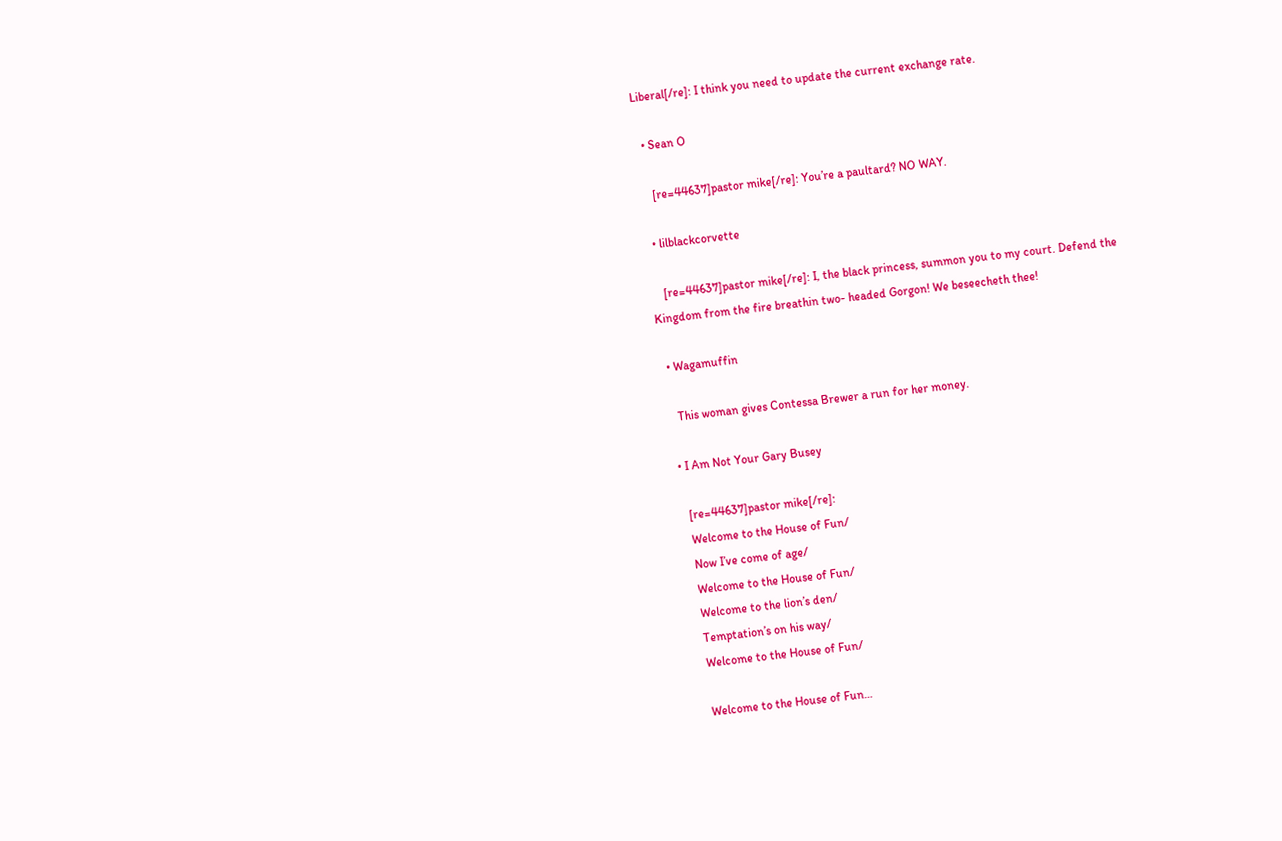Liberal[/re]: I think you need to update the current exchange rate.

  • Sean O

    [re=44637]pastor mike[/re]: You’re a paultard? NO WAY.

  • lilblackcorvette

    [re=44637]pastor mike[/re]: I, the black princess, summon you to my court. Defend the Kingdom from the fire breathin two- headed Gorgon! We beseecheth thee!

  • Wagamuffin

    This woman gives Contessa Brewer a run for her money.

  • I Am Not Your Gary Busey

    [re=44637]pastor mike[/re]:
    Welcome to the House of Fun/
    Now I’ve come of age/
    Welcome to the House of Fun/
    Welcome to the lion’s den/
    Temptation’s on his way/
    Welcome to the House of Fun/

    Welcome to the House of Fun…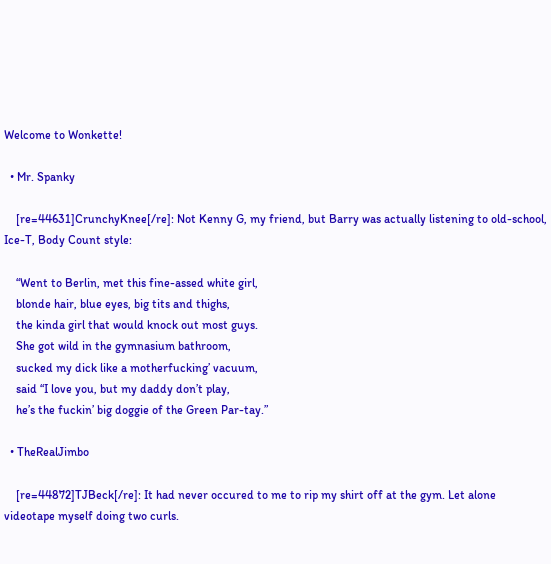Welcome to Wonkette!

  • Mr. Spanky

    [re=44631]CrunchyKnee[/re]: Not Kenny G, my friend, but Barry was actually listening to old-school, Ice-T, Body Count style:

    “Went to Berlin, met this fine-assed white girl,
    blonde hair, blue eyes, big tits and thighs,
    the kinda girl that would knock out most guys.
    She got wild in the gymnasium bathroom,
    sucked my dick like a motherfucking’ vacuum,
    said “I love you, but my daddy don’t play,
    he’s the fuckin’ big doggie of the Green Par-tay.”

  • TheRealJimbo

    [re=44872]TJBeck[/re]: It had never occured to me to rip my shirt off at the gym. Let alone videotape myself doing two curls.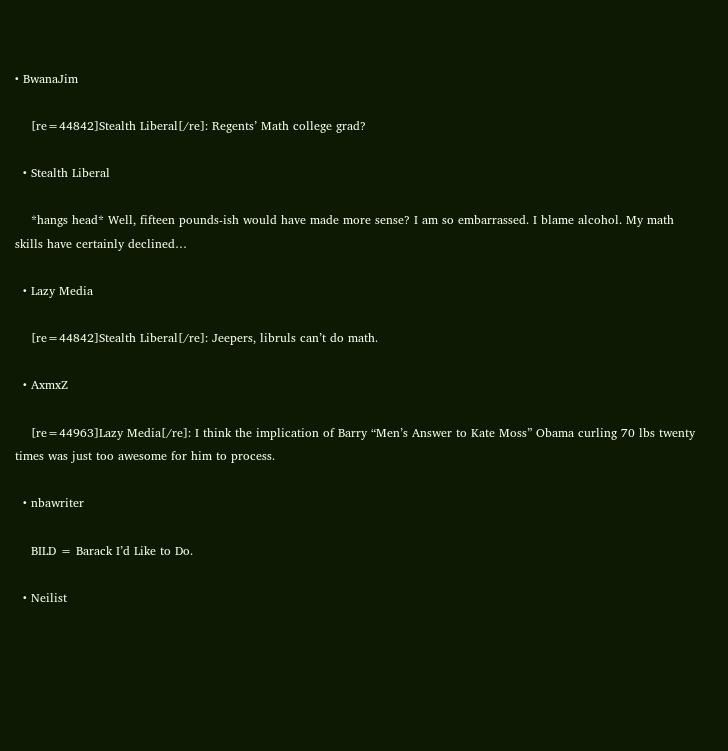• BwanaJim

    [re=44842]Stealth Liberal[/re]: Regents’ Math college grad?

  • Stealth Liberal

    *hangs head* Well, fifteen pounds-ish would have made more sense? I am so embarrassed. I blame alcohol. My math skills have certainly declined…

  • Lazy Media

    [re=44842]Stealth Liberal[/re]: Jeepers, libruls can’t do math.

  • AxmxZ

    [re=44963]Lazy Media[/re]: I think the implication of Barry “Men’s Answer to Kate Moss” Obama curling 70 lbs twenty times was just too awesome for him to process.

  • nbawriter

    BILD = Barack I’d Like to Do.

  • Neilist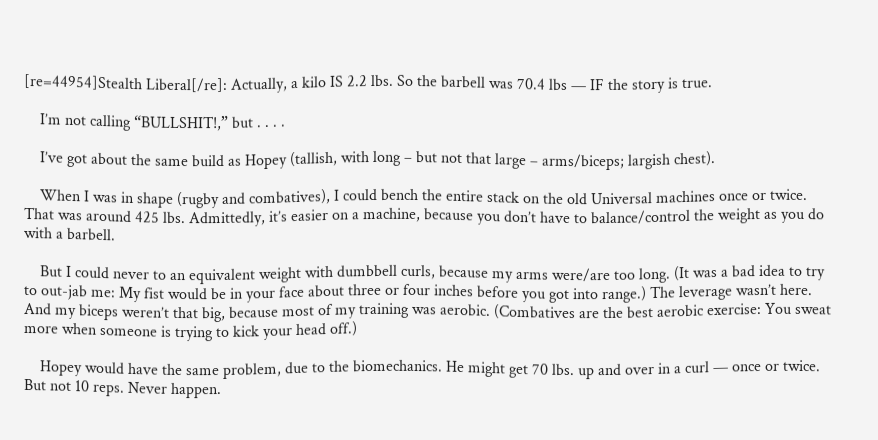[re=44954]Stealth Liberal[/re]: Actually, a kilo IS 2.2 lbs. So the barbell was 70.4 lbs — IF the story is true.

    I’m not calling “BULLSHIT!,” but . . . .

    I’ve got about the same build as Hopey (tallish, with long – but not that large – arms/biceps; largish chest).

    When I was in shape (rugby and combatives), I could bench the entire stack on the old Universal machines once or twice. That was around 425 lbs. Admittedly, it’s easier on a machine, because you don’t have to balance/control the weight as you do with a barbell.

    But I could never to an equivalent weight with dumbbell curls, because my arms were/are too long. (It was a bad idea to try to out-jab me: My fist would be in your face about three or four inches before you got into range.) The leverage wasn’t here. And my biceps weren’t that big, because most of my training was aerobic. (Combatives are the best aerobic exercise: You sweat more when someone is trying to kick your head off.)

    Hopey would have the same problem, due to the biomechanics. He might get 70 lbs. up and over in a curl — once or twice. But not 10 reps. Never happen.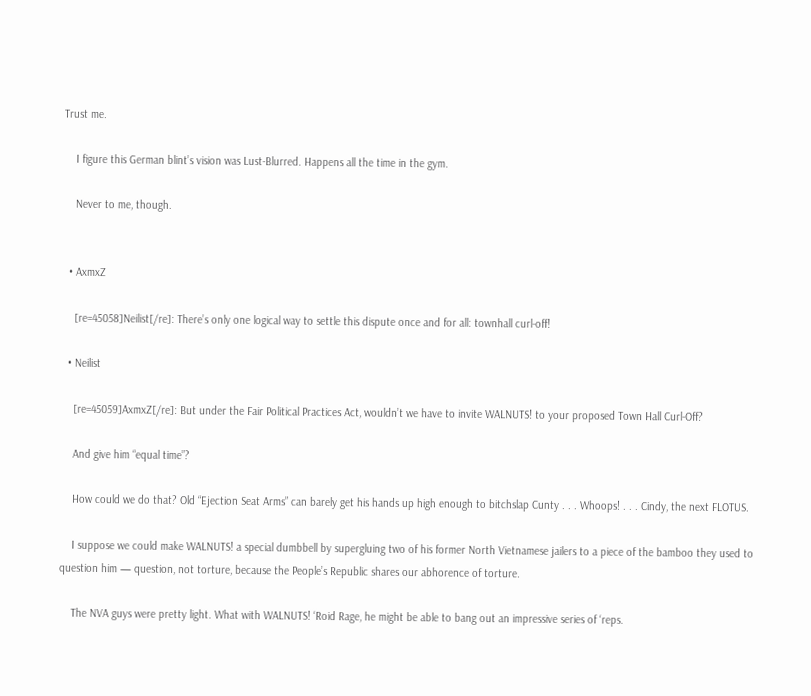Trust me.

    I figure this German blint’s vision was Lust-Blurred. Happens all the time in the gym.

    Never to me, though.


  • AxmxZ

    [re=45058]Neilist[/re]: There’s only one logical way to settle this dispute once and for all: townhall curl-off!

  • Neilist

    [re=45059]AxmxZ[/re]: But under the Fair Political Practices Act, wouldn’t we have to invite WALNUTS! to your proposed Town Hall Curl-Off?

    And give him “equal time”?

    How could we do that? Old “Ejection Seat Arms” can barely get his hands up high enough to bitchslap Cunty . . . Whoops! . . . Cindy, the next FLOTUS.

    I suppose we could make WALNUTS! a special dumbbell by supergluing two of his former North Vietnamese jailers to a piece of the bamboo they used to question him — question, not torture, because the People’s Republic shares our abhorence of torture.

    The NVA guys were pretty light. What with WALNUTS! ‘Roid Rage, he might be able to bang out an impressive series of ‘reps.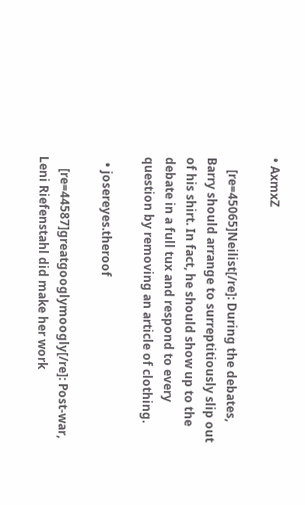• AxmxZ

    [re=45065]Neilist[/re]: During the debates, Barry should arrange to surreptitiously slip out of his shirt. In fact, he should show up to the debate in a full tux and respond to every question by removing an article of clothing.

  • josereyes.theroof

    [re=44587]greatgooglymoogly[/re]: Post-war, Leni Riefenstahl did make her work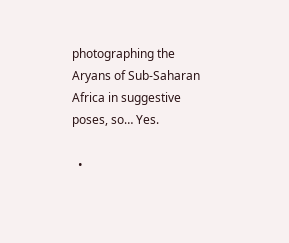photographing the Aryans of Sub-Saharan Africa in suggestive poses, so… Yes.

  •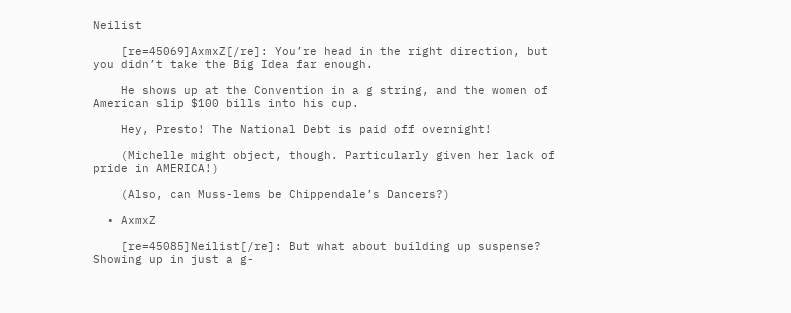Neilist

    [re=45069]AxmxZ[/re]: You’re head in the right direction, but you didn’t take the Big Idea far enough.

    He shows up at the Convention in a g string, and the women of American slip $100 bills into his cup.

    Hey, Presto! The National Debt is paid off overnight!

    (Michelle might object, though. Particularly given her lack of pride in AMERICA!)

    (Also, can Muss-lems be Chippendale’s Dancers?)

  • AxmxZ

    [re=45085]Neilist[/re]: But what about building up suspense? Showing up in just a g-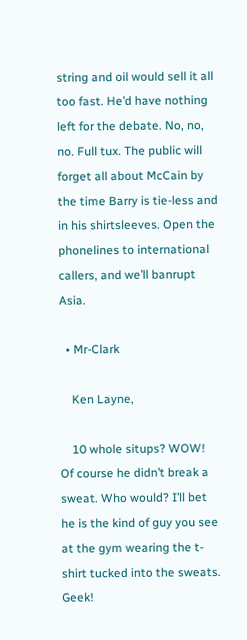string and oil would sell it all too fast. He’d have nothing left for the debate. No, no, no. Full tux. The public will forget all about McCain by the time Barry is tie-less and in his shirtsleeves. Open the phonelines to international callers, and we’ll banrupt Asia.

  • Mr-Clark

    Ken Layne,

    10 whole situps? WOW! Of course he didn’t break a sweat. Who would? I’ll bet he is the kind of guy you see at the gym wearing the t-shirt tucked into the sweats. Geek!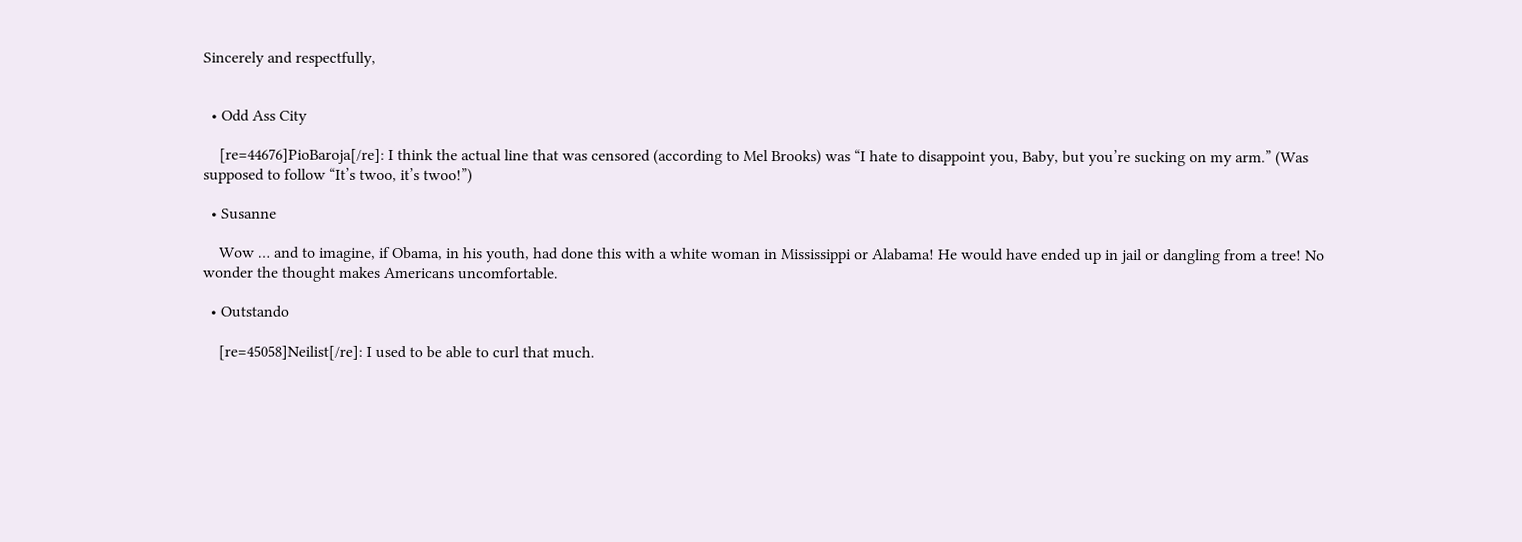Sincerely and respectfully,


  • Odd Ass City

    [re=44676]PioBaroja[/re]: I think the actual line that was censored (according to Mel Brooks) was “I hate to disappoint you, Baby, but you’re sucking on my arm.” (Was supposed to follow “It’s twoo, it’s twoo!”)

  • Susanne

    Wow … and to imagine, if Obama, in his youth, had done this with a white woman in Mississippi or Alabama! He would have ended up in jail or dangling from a tree! No wonder the thought makes Americans uncomfortable.

  • Outstando

    [re=45058]Neilist[/re]: I used to be able to curl that much.